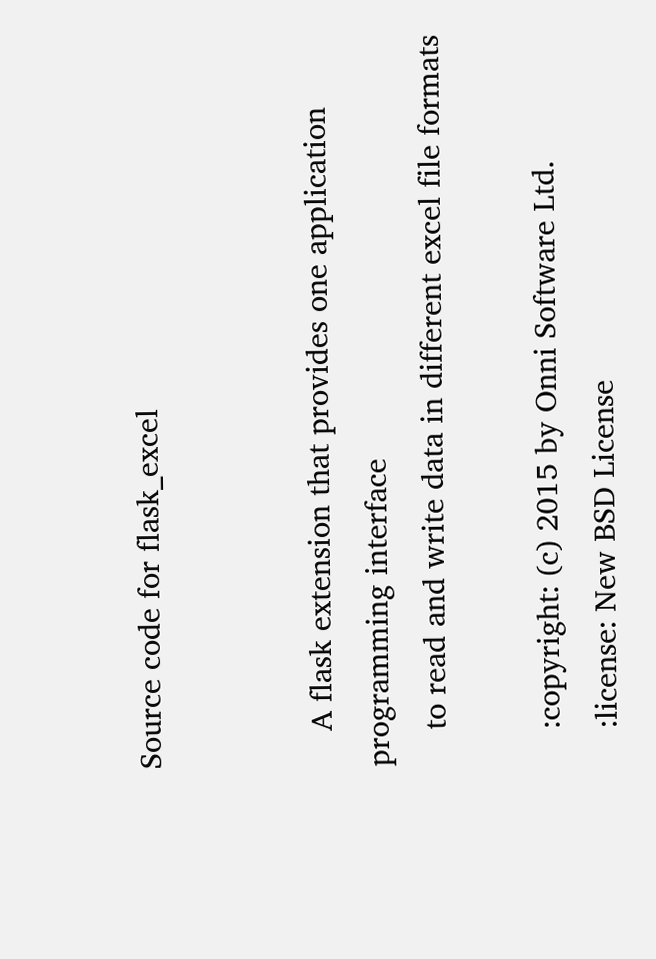Source code for flask_excel


    A flask extension that provides one application programming interface
    to read and write data in different excel file formats

    :copyright: (c) 2015 by Onni Software Ltd.
    :license: New BSD License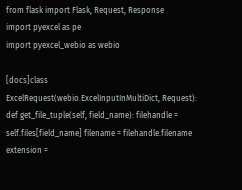from flask import Flask, Request, Response
import pyexcel as pe
import pyexcel_webio as webio

[docs]class ExcelRequest(webio.ExcelInputInMultiDict, Request): def get_file_tuple(self, field_name): filehandle = self.files[field_name] filename = filehandle.filename extension =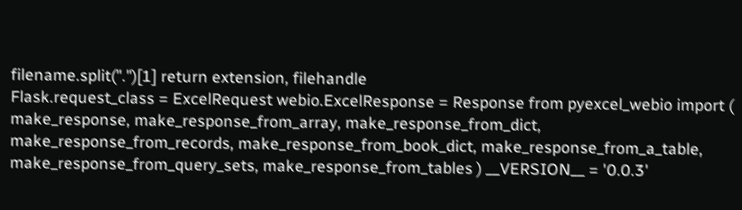filename.split(".")[1] return extension, filehandle
Flask.request_class = ExcelRequest webio.ExcelResponse = Response from pyexcel_webio import ( make_response, make_response_from_array, make_response_from_dict, make_response_from_records, make_response_from_book_dict, make_response_from_a_table, make_response_from_query_sets, make_response_from_tables ) __VERSION__ = '0.0.3'